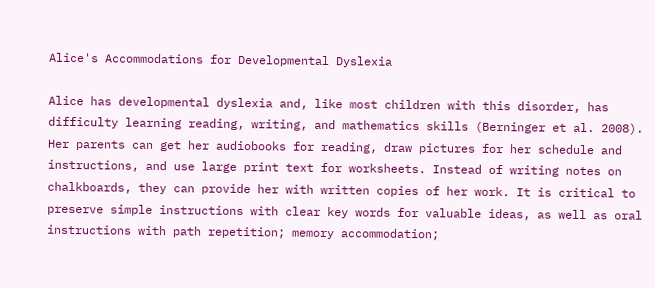Alice's Accommodations for Developmental Dyslexia

Alice has developmental dyslexia and, like most children with this disorder, has difficulty learning reading, writing, and mathematics skills (Berninger et al. 2008). Her parents can get her audiobooks for reading, draw pictures for her schedule and instructions, and use large print text for worksheets. Instead of writing notes on chalkboards, they can provide her with written copies of her work. It is critical to preserve simple instructions with clear key words for valuable ideas, as well as oral instructions with path repetition; memory accommodation;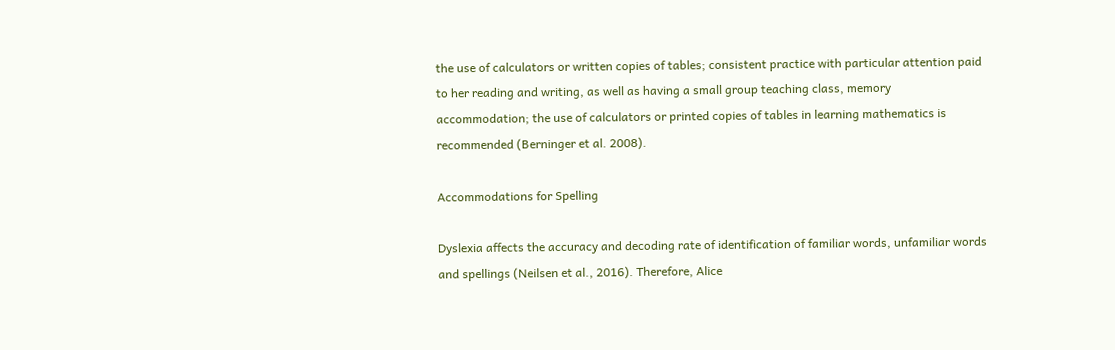the use of calculators or written copies of tables; consistent practice with particular attention paid to her reading and writing, as well as having a small group teaching class, memory accommodation; the use of calculators or printed copies of tables in learning mathematics is recommended (Berninger et al. 2008).

Accommodations for Spelling

Dyslexia affects the accuracy and decoding rate of identification of familiar words, unfamiliar words and spellings (Neilsen et al., 2016). Therefore, Alice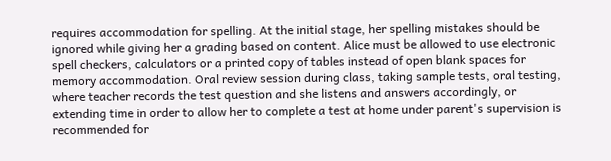requires accommodation for spelling. At the initial stage, her spelling mistakes should be ignored while giving her a grading based on content. Alice must be allowed to use electronic spell checkers, calculators or a printed copy of tables instead of open blank spaces for memory accommodation. Oral review session during class, taking sample tests, oral testing, where teacher records the test question and she listens and answers accordingly, or extending time in order to allow her to complete a test at home under parent's supervision is recommended for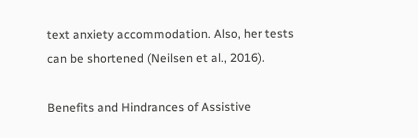text anxiety accommodation. Also, her tests can be shortened (Neilsen et al., 2016).

Benefits and Hindrances of Assistive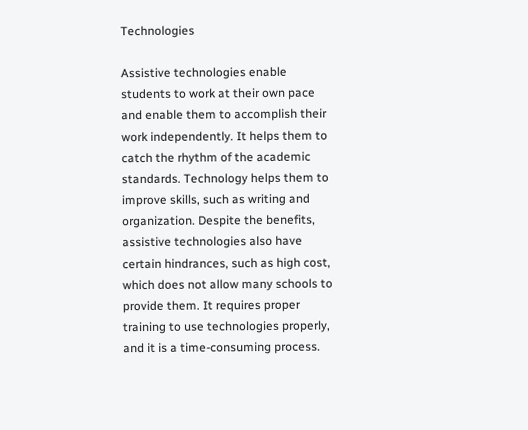Technologies

Assistive technologies enable students to work at their own pace and enable them to accomplish their work independently. It helps them to catch the rhythm of the academic standards. Technology helps them to improve skills, such as writing and organization. Despite the benefits, assistive technologies also have certain hindrances, such as high cost, which does not allow many schools to provide them. It requires proper training to use technologies properly, and it is a time-consuming process.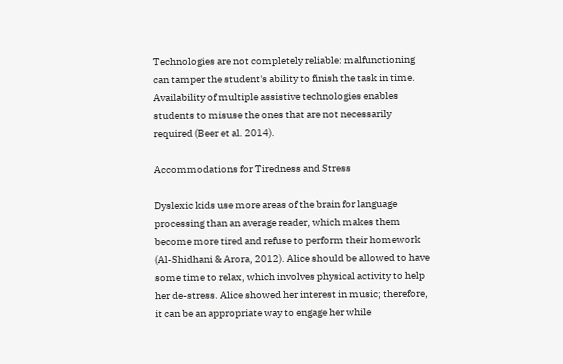Technologies are not completely reliable: malfunctioning can tamper the student's ability to finish the task in time. Availability of multiple assistive technologies enables students to misuse the ones that are not necessarily required (Beer et al. 2014).

Accommodations for Tiredness and Stress

Dyslexic kids use more areas of the brain for language processing than an average reader, which makes them become more tired and refuse to perform their homework (Al-Shidhani & Arora, 2012). Alice should be allowed to have some time to relax, which involves physical activity to help her de-stress. Alice showed her interest in music; therefore, it can be an appropriate way to engage her while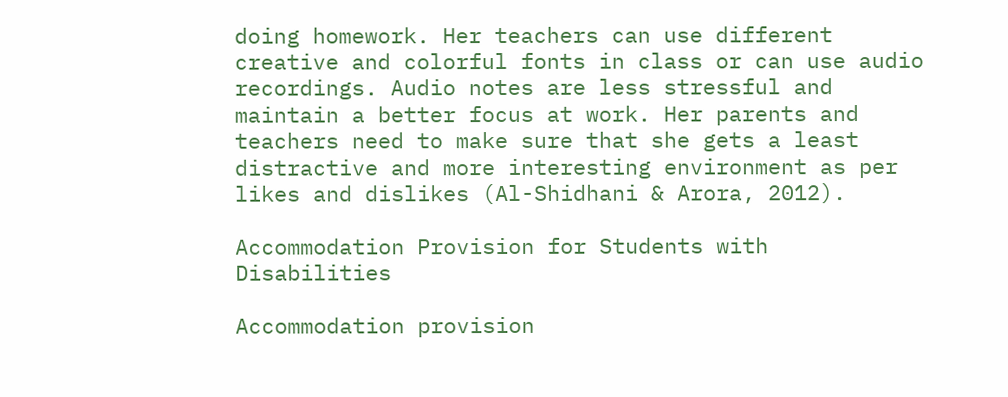doing homework. Her teachers can use different creative and colorful fonts in class or can use audio recordings. Audio notes are less stressful and maintain a better focus at work. Her parents and teachers need to make sure that she gets a least distractive and more interesting environment as per likes and dislikes (Al-Shidhani & Arora, 2012).

Accommodation Provision for Students with Disabilities

Accommodation provision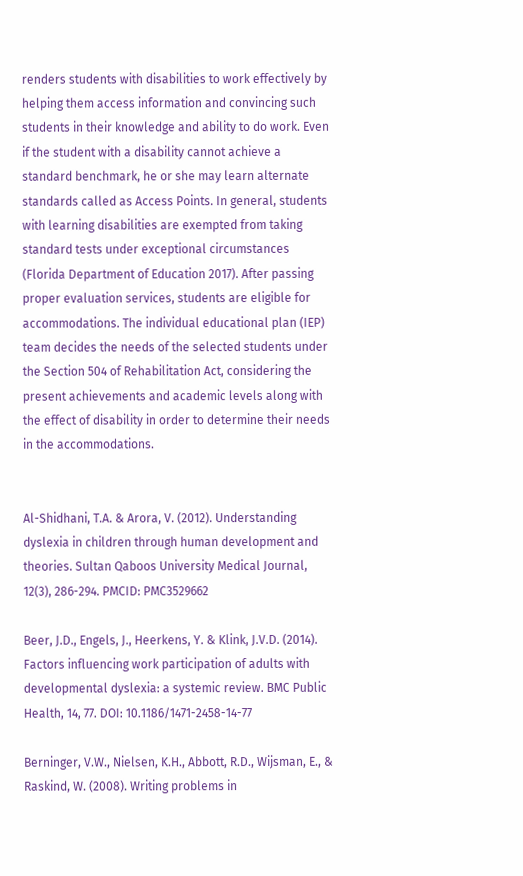renders students with disabilities to work effectively by helping them access information and convincing such students in their knowledge and ability to do work. Even if the student with a disability cannot achieve a standard benchmark, he or she may learn alternate standards called as Access Points. In general, students with learning disabilities are exempted from taking standard tests under exceptional circumstances (Florida Department of Education 2017). After passing proper evaluation services, students are eligible for accommodations. The individual educational plan (IEP) team decides the needs of the selected students under the Section 504 of Rehabilitation Act, considering the present achievements and academic levels along with the effect of disability in order to determine their needs in the accommodations.


Al-Shidhani, T.A. & Arora, V. (2012). Understanding dyslexia in children through human development and theories. Sultan Qaboos University Medical Journal, 12(3), 286-294. PMCID: PMC3529662

Beer, J.D., Engels, J., Heerkens, Y. & Klink, J.V.D. (2014). Factors influencing work participation of adults with developmental dyslexia: a systemic review. BMC Public Health, 14, 77. DOI: 10.1186/1471-2458-14-77

Berninger, V.W., Nielsen, K.H., Abbott, R.D., Wijsman, E., & Raskind, W. (2008). Writing problems in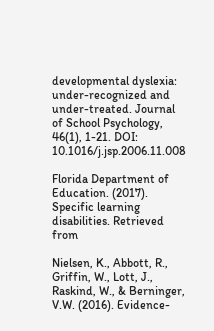developmental dyslexia: under-recognized and under-treated. Journal of School Psychology, 46(1), 1-21. DOI: 10.1016/j.jsp.2006.11.008

Florida Department of Education. (2017). Specific learning disabilities. Retrieved from

Nielsen, K., Abbott, R., Griffin, W., Lott, J., Raskind, W., & Berninger, V.W. (2016). Evidence-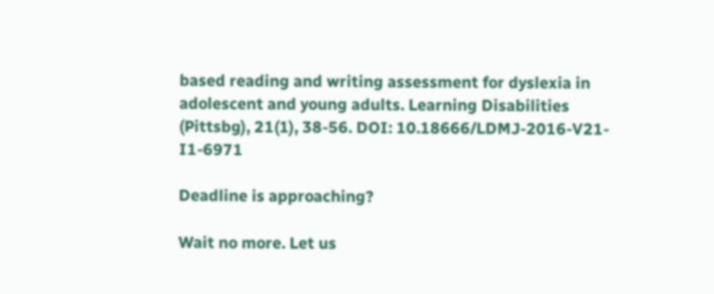based reading and writing assessment for dyslexia in adolescent and young adults. Learning Disabilities (Pittsbg), 21(1), 38-56. DOI: 10.18666/LDMJ-2016-V21-I1-6971

Deadline is approaching?

Wait no more. Let us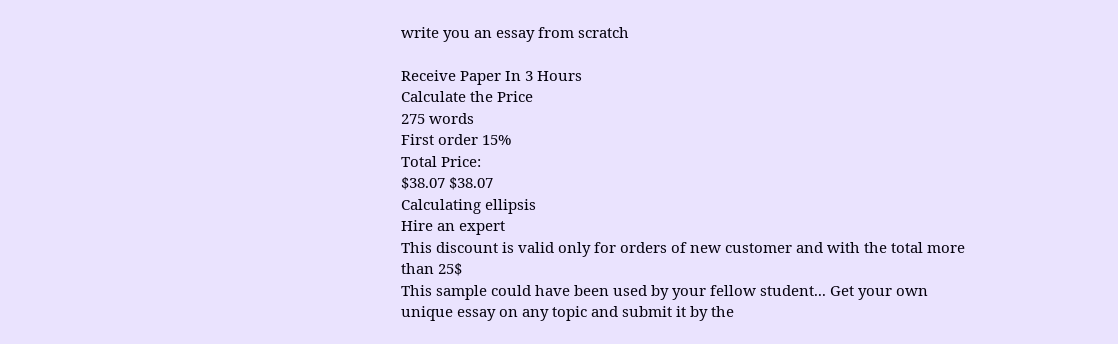write you an essay from scratch

Receive Paper In 3 Hours
Calculate the Price
275 words
First order 15%
Total Price:
$38.07 $38.07
Calculating ellipsis
Hire an expert
This discount is valid only for orders of new customer and with the total more than 25$
This sample could have been used by your fellow student... Get your own unique essay on any topic and submit it by the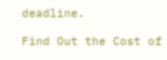deadline.

Find Out the Cost of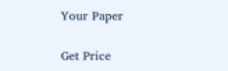Your Paper

Get Price